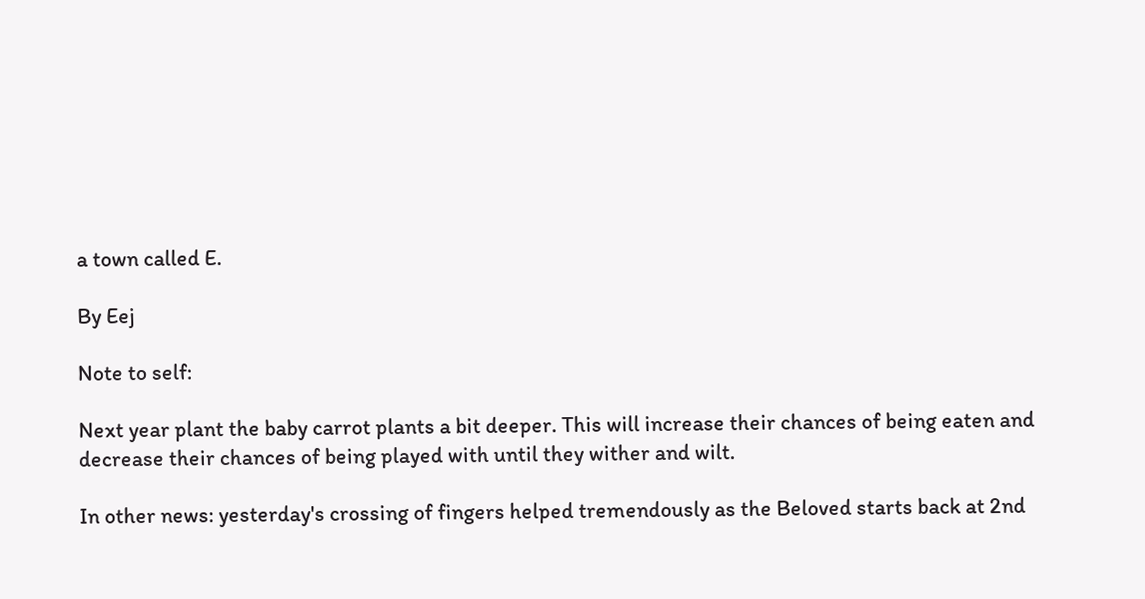a town called E.

By Eej

Note to self:

Next year plant the baby carrot plants a bit deeper. This will increase their chances of being eaten and decrease their chances of being played with until they wither and wilt.

In other news: yesterday's crossing of fingers helped tremendously as the Beloved starts back at 2nd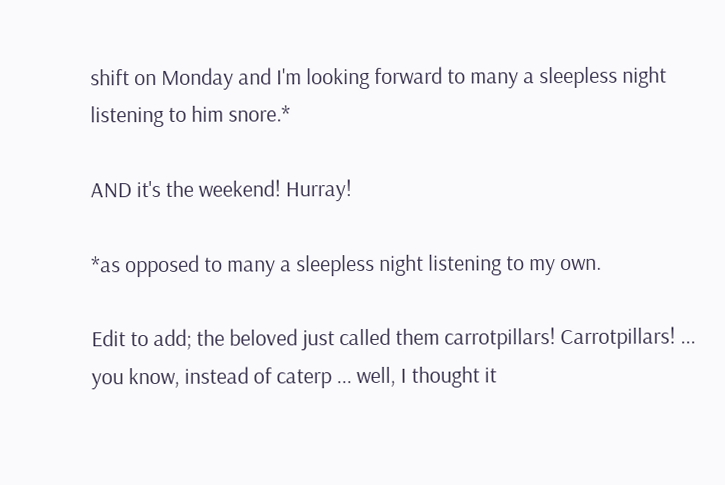shift on Monday and I'm looking forward to many a sleepless night listening to him snore.*

AND it's the weekend! Hurray!

*as opposed to many a sleepless night listening to my own.

Edit to add; the beloved just called them carrotpillars! Carrotpillars! ... you know, instead of caterp ... well, I thought it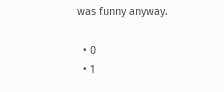was funny anyway.

  • 0
  • 1